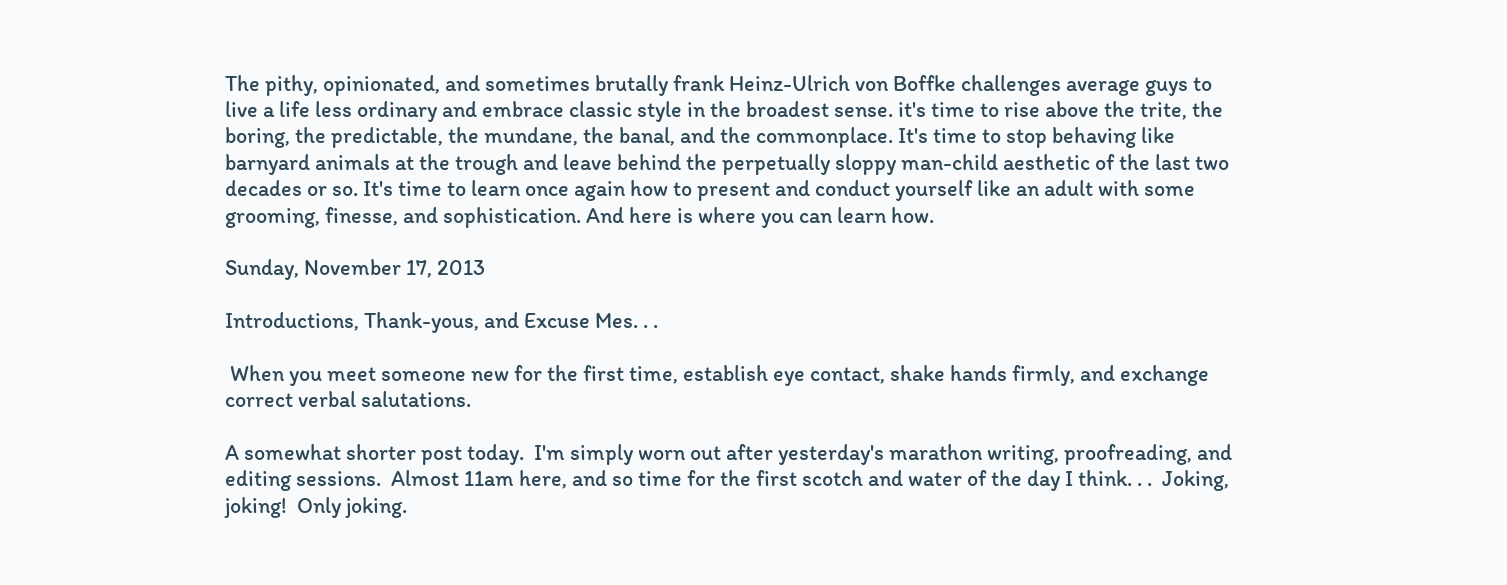The pithy, opinionated, and sometimes brutally frank Heinz-Ulrich von Boffke challenges average guys to live a life less ordinary and embrace classic style in the broadest sense. it's time to rise above the trite, the boring, the predictable, the mundane, the banal, and the commonplace. It's time to stop behaving like barnyard animals at the trough and leave behind the perpetually sloppy man-child aesthetic of the last two decades or so. It's time to learn once again how to present and conduct yourself like an adult with some grooming, finesse, and sophistication. And here is where you can learn how.

Sunday, November 17, 2013

Introductions, Thank-yous, and Excuse Mes. . .

 When you meet someone new for the first time, establish eye contact, shake hands firmly, and exchange correct verbal salutations.

A somewhat shorter post today.  I'm simply worn out after yesterday's marathon writing, proofreading, and editing sessions.  Almost 11am here, and so time for the first scotch and water of the day I think. . .  Joking, joking!  Only joking.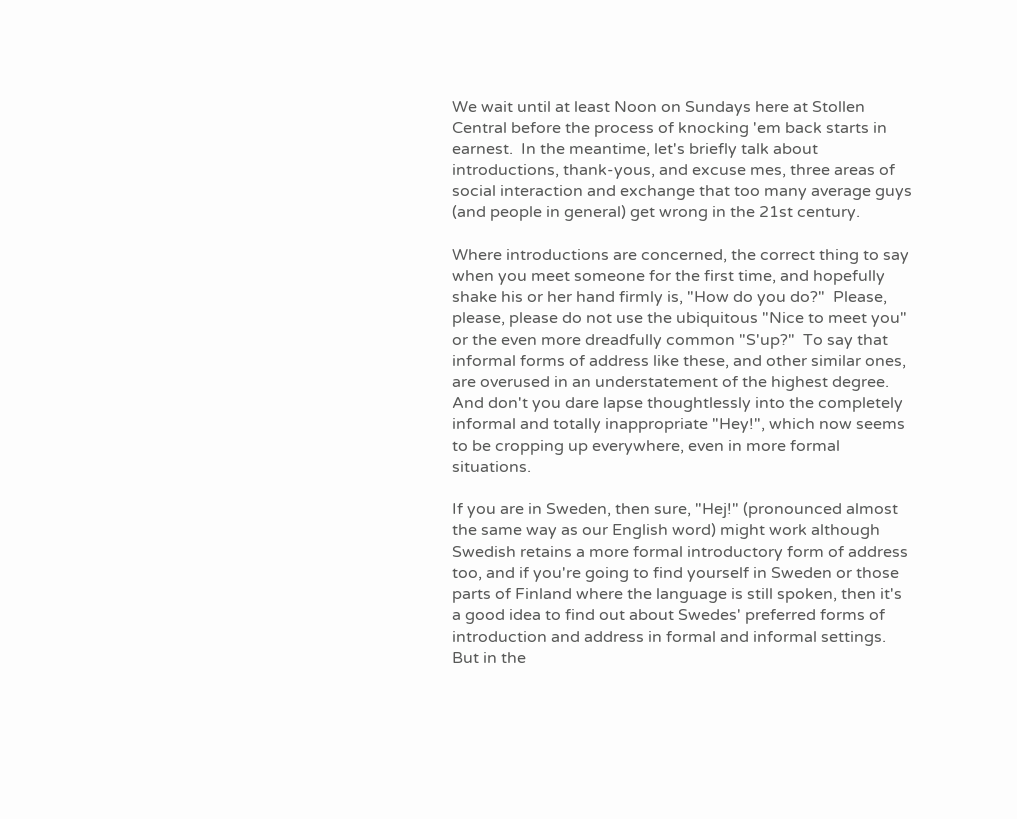We wait until at least Noon on Sundays here at Stollen Central before the process of knocking 'em back starts in earnest.  In the meantime, let's briefly talk about introductions, thank-yous, and excuse mes, three areas of social interaction and exchange that too many average guys (and people in general) get wrong in the 21st century.

Where introductions are concerned, the correct thing to say when you meet someone for the first time, and hopefully shake his or her hand firmly is, "How do you do?"  Please, please, please do not use the ubiquitous "Nice to meet you" or the even more dreadfully common "S'up?"  To say that informal forms of address like these, and other similar ones, are overused in an understatement of the highest degree.  And don't you dare lapse thoughtlessly into the completely informal and totally inappropriate "Hey!", which now seems to be cropping up everywhere, even in more formal situations.

If you are in Sweden, then sure, "Hej!" (pronounced almost the same way as our English word) might work although Swedish retains a more formal introductory form of address too, and if you're going to find yourself in Sweden or those parts of Finland where the language is still spoken, then it's a good idea to find out about Swedes' preferred forms of introduction and address in formal and informal settings.  But in the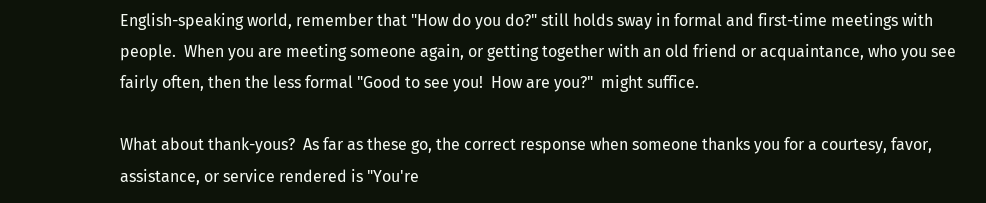English-speaking world, remember that "How do you do?" still holds sway in formal and first-time meetings with people.  When you are meeting someone again, or getting together with an old friend or acquaintance, who you see fairly often, then the less formal "Good to see you!  How are you?"  might suffice.

What about thank-yous?  As far as these go, the correct response when someone thanks you for a courtesy, favor, assistance, or service rendered is "You're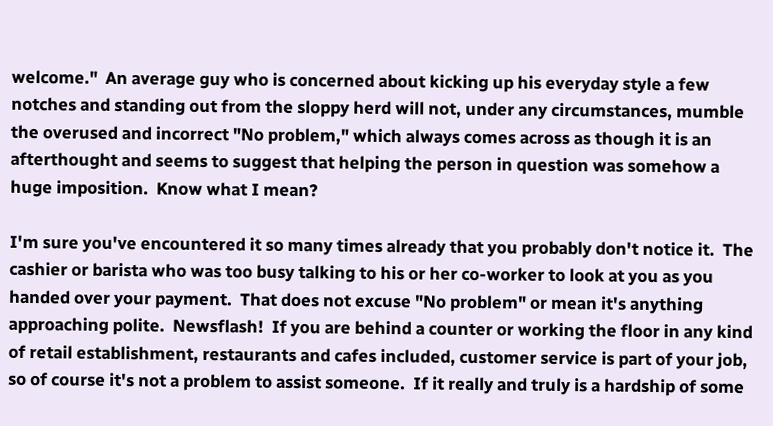welcome."  An average guy who is concerned about kicking up his everyday style a few notches and standing out from the sloppy herd will not, under any circumstances, mumble the overused and incorrect "No problem," which always comes across as though it is an afterthought and seems to suggest that helping the person in question was somehow a huge imposition.  Know what I mean?

I'm sure you've encountered it so many times already that you probably don't notice it.  The cashier or barista who was too busy talking to his or her co-worker to look at you as you handed over your payment.  That does not excuse "No problem" or mean it's anything approaching polite.  Newsflash!  If you are behind a counter or working the floor in any kind of retail establishment, restaurants and cafes included, customer service is part of your job, so of course it's not a problem to assist someone.  If it really and truly is a hardship of some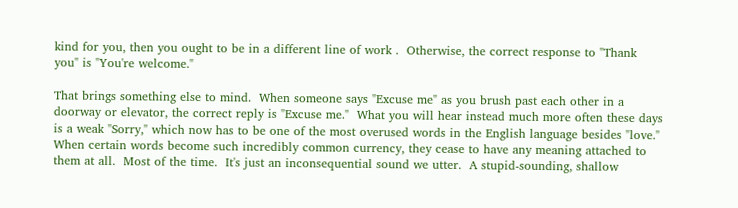kind for you, then you ought to be in a different line of work .  Otherwise, the correct response to "Thank you" is "You're welcome."

That brings something else to mind.  When someone says "Excuse me" as you brush past each other in a doorway or elevator, the correct reply is "Excuse me."  What you will hear instead much more often these days is a weak "Sorry," which now has to be one of the most overused words in the English language besides "love."  When certain words become such incredibly common currency, they cease to have any meaning attached to them at all.  Most of the time.  It's just an inconsequential sound we utter.  A stupid-sounding, shallow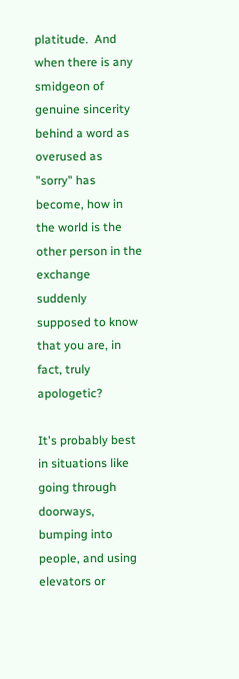platitude.  And when there is any smidgeon of genuine sincerity behind a word as overused as "sorry" has become, how in the world is the other person in the exchange suddenly supposed to know that you are, in fact, truly apologetic?

It's probably best in situations like going through doorways, bumping into people, and using elevators or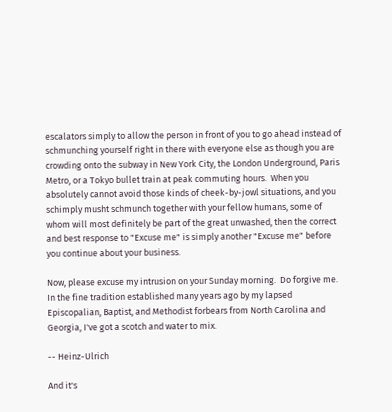escalators simply to allow the person in front of you to go ahead instead of schmunching yourself right in there with everyone else as though you are crowding onto the subway in New York City, the London Underground, Paris Metro, or a Tokyo bullet train at peak commuting hours.  When you absolutely cannot avoid those kinds of cheek-by-jowl situations, and you schimply musht schmunch together with your fellow humans, some of whom will most definitely be part of the great unwashed, then the correct and best response to "Excuse me" is simply another "Excuse me" before you continue about your business.

Now, please excuse my intrusion on your Sunday morning.  Do forgive me.  In the fine tradition established many years ago by my lapsed Episcopalian, Baptist, and Methodist forbears from North Carolina and Georgia, I've got a scotch and water to mix.

-- Heinz-Ulrich

And it's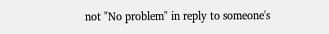not "No problem" in reply to someone's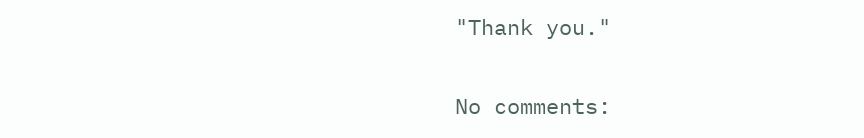"Thank you."

No comments: